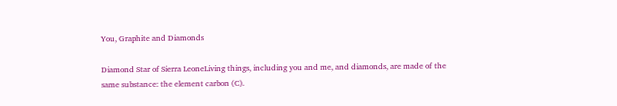You, Graphite and Diamonds

Diamond Star of Sierra LeoneLiving things, including you and me, and diamonds, are made of the same substance: the element carbon (C).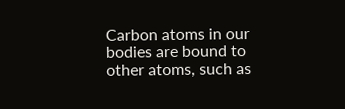Carbon atoms in our bodies are bound to other atoms, such as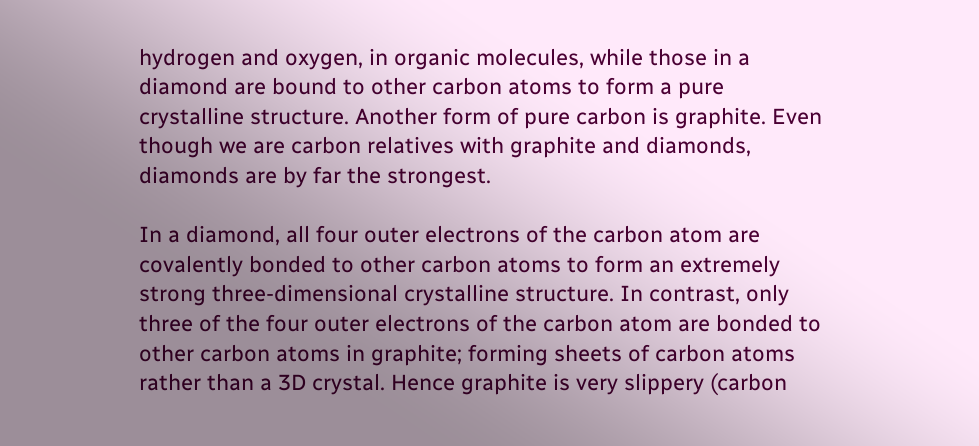hydrogen and oxygen, in organic molecules, while those in a diamond are bound to other carbon atoms to form a pure crystalline structure. Another form of pure carbon is graphite. Even though we are carbon relatives with graphite and diamonds, diamonds are by far the strongest.

In a diamond, all four outer electrons of the carbon atom are covalently bonded to other carbon atoms to form an extremely strong three-dimensional crystalline structure. In contrast, only three of the four outer electrons of the carbon atom are bonded to other carbon atoms in graphite; forming sheets of carbon atoms rather than a 3D crystal. Hence graphite is very slippery (carbon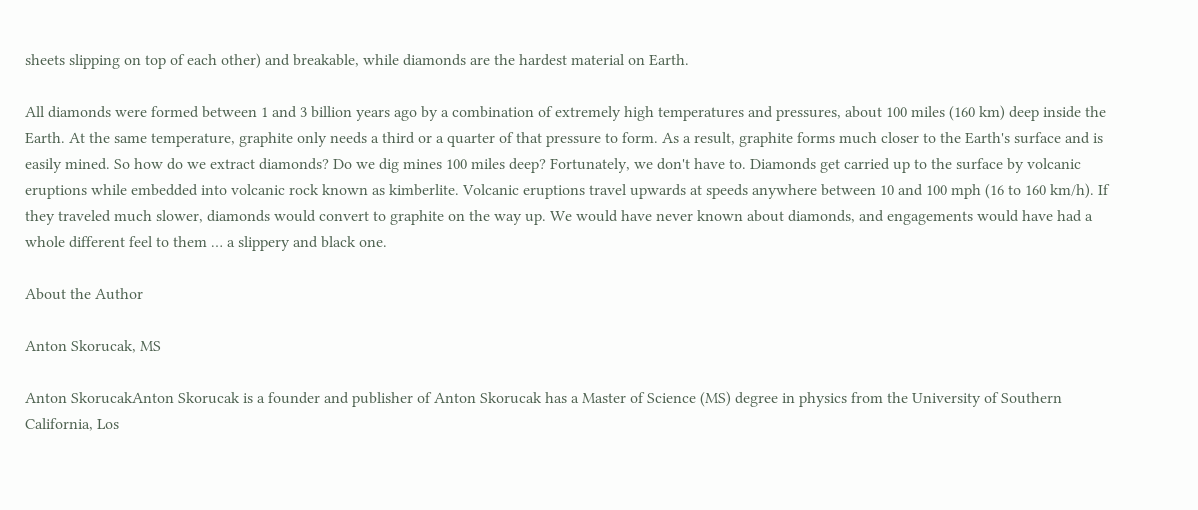sheets slipping on top of each other) and breakable, while diamonds are the hardest material on Earth.

All diamonds were formed between 1 and 3 billion years ago by a combination of extremely high temperatures and pressures, about 100 miles (160 km) deep inside the Earth. At the same temperature, graphite only needs a third or a quarter of that pressure to form. As a result, graphite forms much closer to the Earth's surface and is easily mined. So how do we extract diamonds? Do we dig mines 100 miles deep? Fortunately, we don't have to. Diamonds get carried up to the surface by volcanic eruptions while embedded into volcanic rock known as kimberlite. Volcanic eruptions travel upwards at speeds anywhere between 10 and 100 mph (16 to 160 km/h). If they traveled much slower, diamonds would convert to graphite on the way up. We would have never known about diamonds, and engagements would have had a whole different feel to them … a slippery and black one.

About the Author

Anton Skorucak, MS

Anton SkorucakAnton Skorucak is a founder and publisher of Anton Skorucak has a Master of Science (MS) degree in physics from the University of Southern California, Los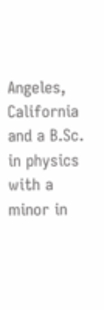Angeles, California and a B.Sc. in physics with a minor in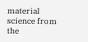material science from the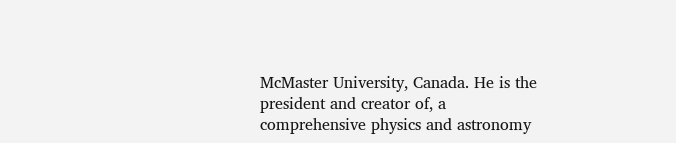McMaster University, Canada. He is the president and creator of, a comprehensive physics and astronomy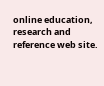online education, research and reference web site.